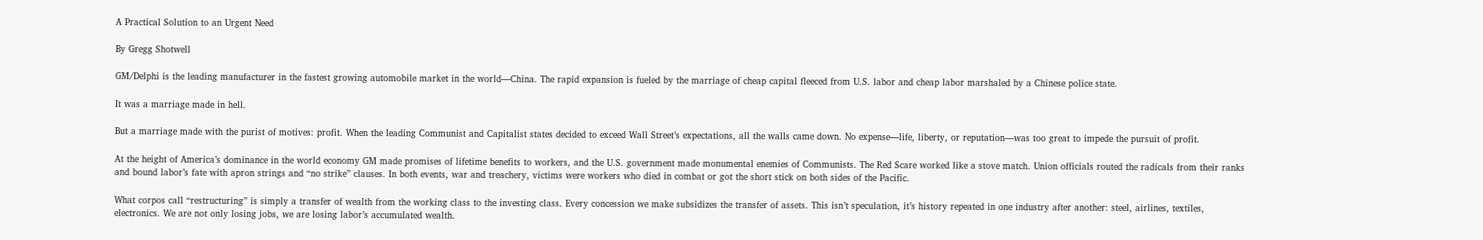A Practical Solution to an Urgent Need

By Gregg Shotwell

GM/Delphi is the leading manufacturer in the fastest growing automobile market in the world—China. The rapid expansion is fueled by the marriage of cheap capital fleeced from U.S. labor and cheap labor marshaled by a Chinese police state.

It was a marriage made in hell.

But a marriage made with the purist of motives: profit. When the leading Communist and Capitalist states decided to exceed Wall Street’s expectations, all the walls came down. No expense—life, liberty, or reputation—was too great to impede the pursuit of profit.

At the height of America’s dominance in the world economy GM made promises of lifetime benefits to workers, and the U.S. government made monumental enemies of Communists. The Red Scare worked like a stove match. Union officials routed the radicals from their ranks and bound labor’s fate with apron strings and “no strike” clauses. In both events, war and treachery, victims were workers who died in combat or got the short stick on both sides of the Pacific.

What corpos call “restructuring” is simply a transfer of wealth from the working class to the investing class. Every concession we make subsidizes the transfer of assets. This isn’t speculation, it’s history repeated in one industry after another: steel, airlines, textiles, electronics. We are not only losing jobs, we are losing labor’s accumulated wealth.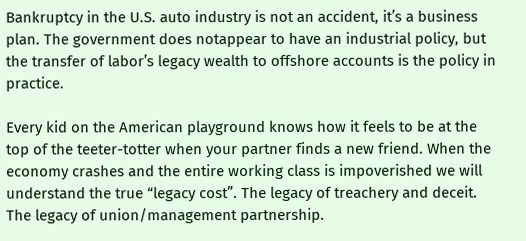Bankruptcy in the U.S. auto industry is not an accident, it’s a business plan. The government does notappear to have an industrial policy, but the transfer of labor’s legacy wealth to offshore accounts is the policy in practice.

Every kid on the American playground knows how it feels to be at the top of the teeter-totter when your partner finds a new friend. When the economy crashes and the entire working class is impoverished we will understand the true “legacy cost”. The legacy of treachery and deceit. The legacy of union/management partnership.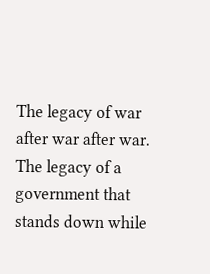The legacy of war after war after war. The legacy of a government that stands down while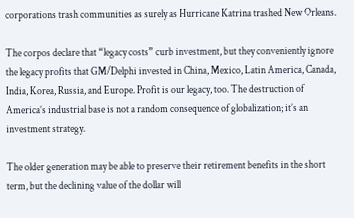corporations trash communities as surely as Hurricane Katrina trashed New Orleans.

The corpos declare that “legacy costs” curb investment, but they conveniently ignore the legacy profits that GM/Delphi invested in China, Mexico, Latin America, Canada, India, Korea, Russia, and Europe. Profit is our legacy, too. The destruction of America’s industrial base is not a random consequence of globalization; it’s an investment strategy.

The older generation may be able to preserve their retirement benefits in the short term, but the declining value of the dollar will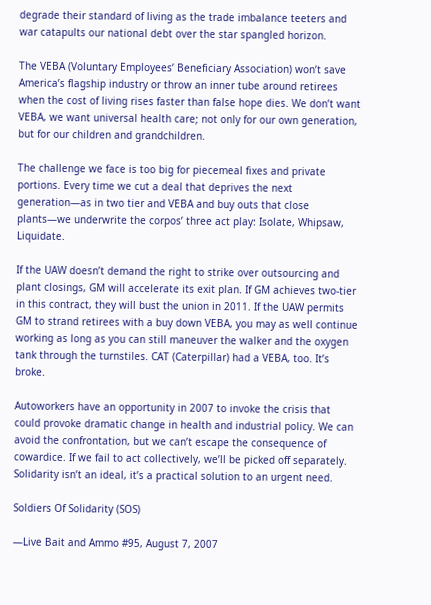degrade their standard of living as the trade imbalance teeters and war catapults our national debt over the star spangled horizon.

The VEBA (Voluntary Employees’ Beneficiary Association) won’t save America’s flagship industry or throw an inner tube around retirees when the cost of living rises faster than false hope dies. We don’t want VEBA, we want universal health care; not only for our own generation, but for our children and grandchildren.

The challenge we face is too big for piecemeal fixes and private portions. Every time we cut a deal that deprives the next generation—as in two tier and VEBA and buy outs that close plants—we underwrite the corpos’ three act play: Isolate, Whipsaw, Liquidate.

If the UAW doesn’t demand the right to strike over outsourcing and plant closings, GM will accelerate its exit plan. If GM achieves two-tier in this contract, they will bust the union in 2011. If the UAW permits GM to strand retirees with a buy down VEBA, you may as well continue working as long as you can still maneuver the walker and the oxygen tank through the turnstiles. CAT (Caterpillar) had a VEBA, too. It’s broke.

Autoworkers have an opportunity in 2007 to invoke the crisis that could provoke dramatic change in health and industrial policy. We can avoid the confrontation, but we can’t escape the consequence of cowardice. If we fail to act collectively, we’ll be picked off separately. Solidarity isn’t an ideal, it’s a practical solution to an urgent need.

Soldiers Of Solidarity (SOS)

—Live Bait and Ammo #95, August 7, 2007